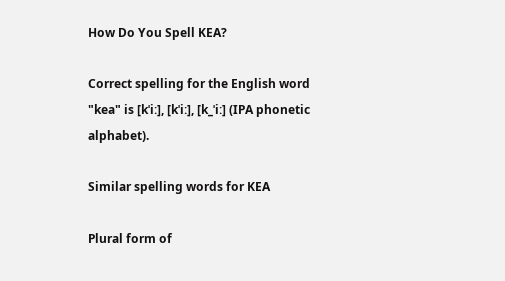How Do You Spell KEA?

Correct spelling for the English word "kea" is [kˈiː], [kˈiː], [k_ˈiː] (IPA phonetic alphabet).

Similar spelling words for KEA

Plural form of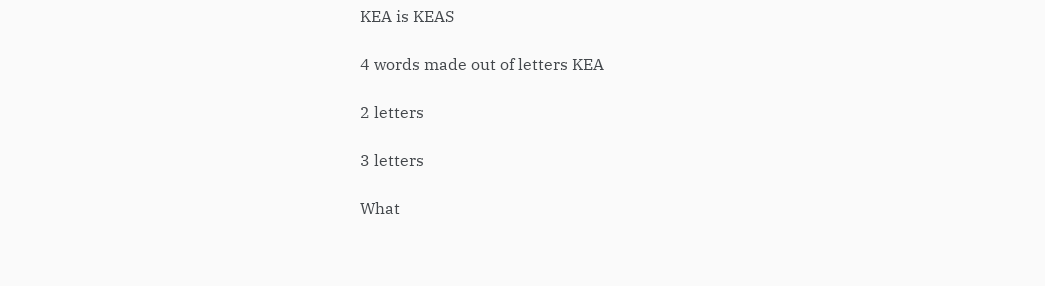KEA is KEAS

4 words made out of letters KEA

2 letters

3 letters

What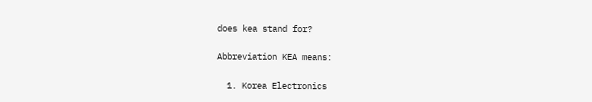does kea stand for?

Abbreviation KEA means:

  1. Korea Electronics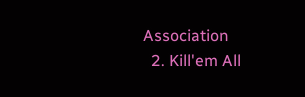Association
  2. Kill'em All